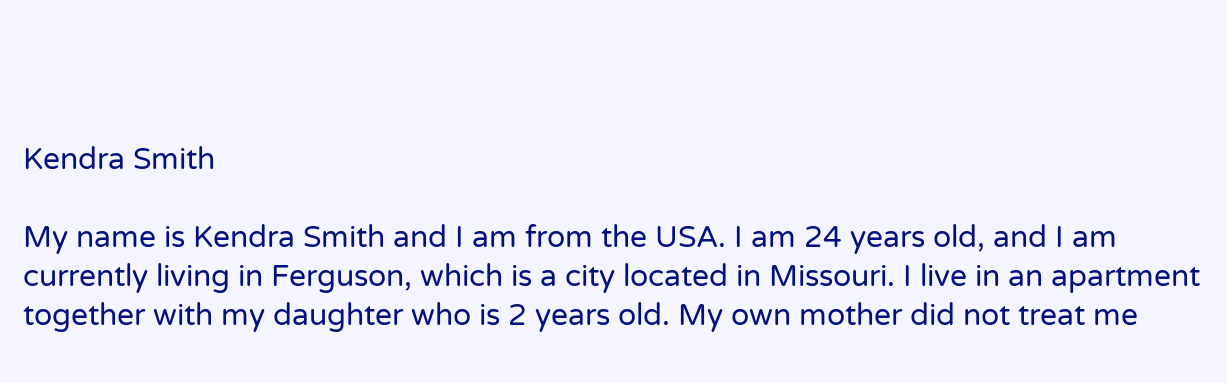Kendra Smith

My name is Kendra Smith and I am from the USA. I am 24 years old, and I am currently living in Ferguson, which is a city located in Missouri. I live in an apartment together with my daughter who is 2 years old. My own mother did not treat me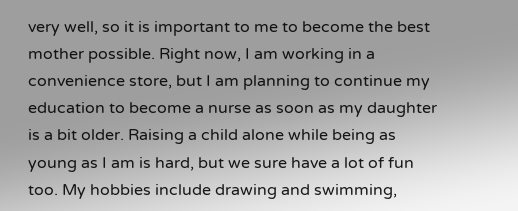very well, so it is important to me to become the best mother possible. Right now, I am working in a convenience store, but I am planning to continue my education to become a nurse as soon as my daughter is a bit older. Raising a child alone while being as young as I am is hard, but we sure have a lot of fun too. My hobbies include drawing and swimming,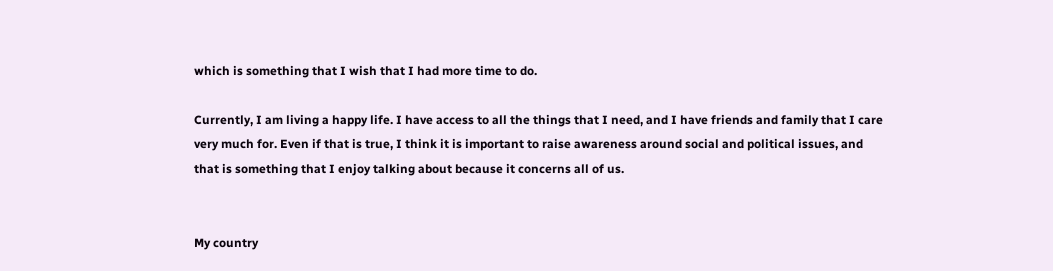which is something that I wish that I had more time to do.

Currently, I am living a happy life. I have access to all the things that I need, and I have friends and family that I care very much for. Even if that is true, I think it is important to raise awareness around social and political issues, and that is something that I enjoy talking about because it concerns all of us.


My country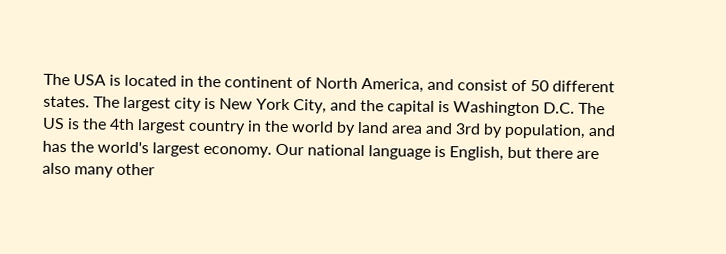The USA is located in the continent of North America, and consist of 50 different states. The largest city is New York City, and the capital is Washington D.C. The US is the 4th largest country in the world by land area and 3rd by population, and has the world's largest economy. Our national language is English, but there are also many other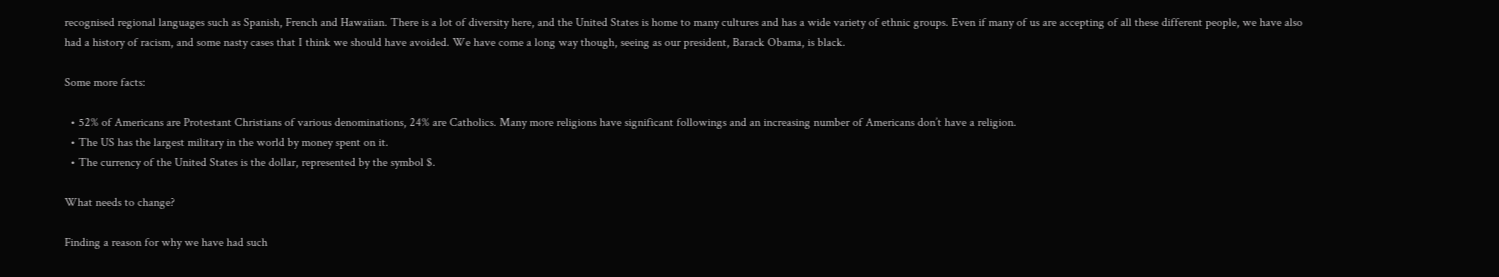recognised regional languages such as Spanish, French and Hawaiian. There is a lot of diversity here, and the United States is home to many cultures and has a wide variety of ethnic groups. Even if many of us are accepting of all these different people, we have also had a history of racism, and some nasty cases that I think we should have avoided. We have come a long way though, seeing as our president, Barack Obama, is black.

Some more facts:

  • 52% of Americans are Protestant Christians of various denominations, 24% are Catholics. Many more religions have significant followings and an increasing number of Americans don’t have a religion.
  • The US has the largest military in the world by money spent on it.
  • The currency of the United States is the dollar, represented by the symbol $.

What needs to change?

Finding a reason for why we have had such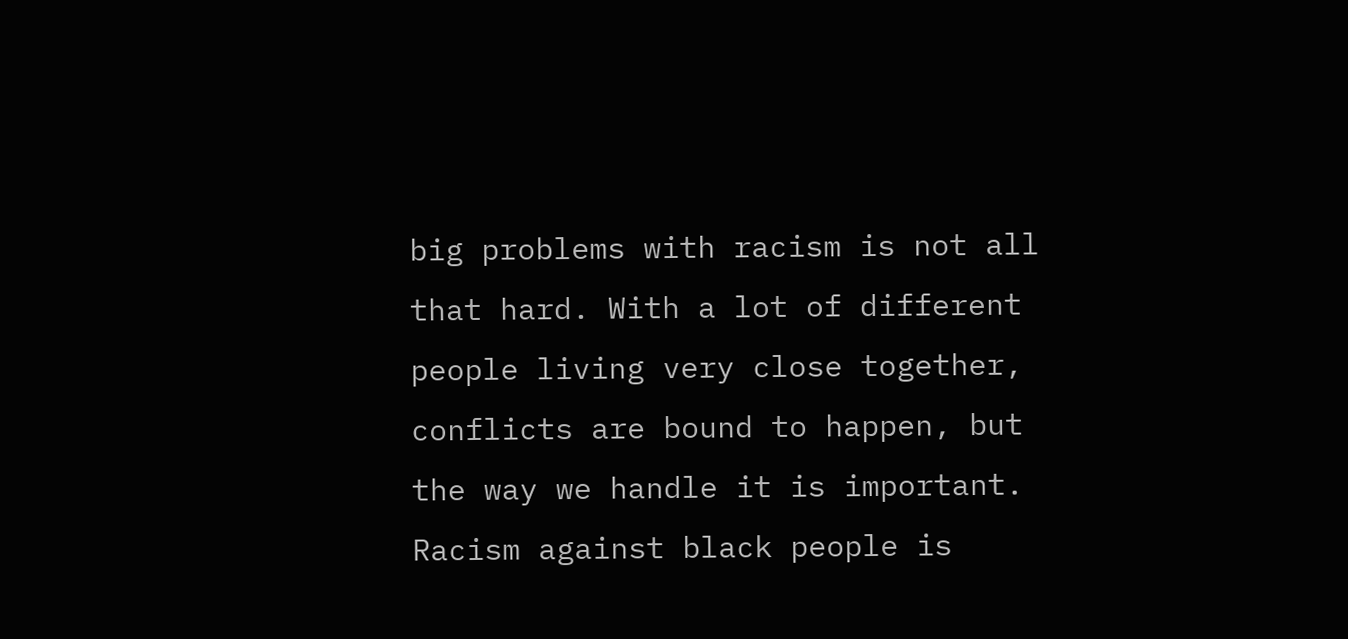big problems with racism is not all that hard. With a lot of different people living very close together, conflicts are bound to happen, but the way we handle it is important. Racism against black people is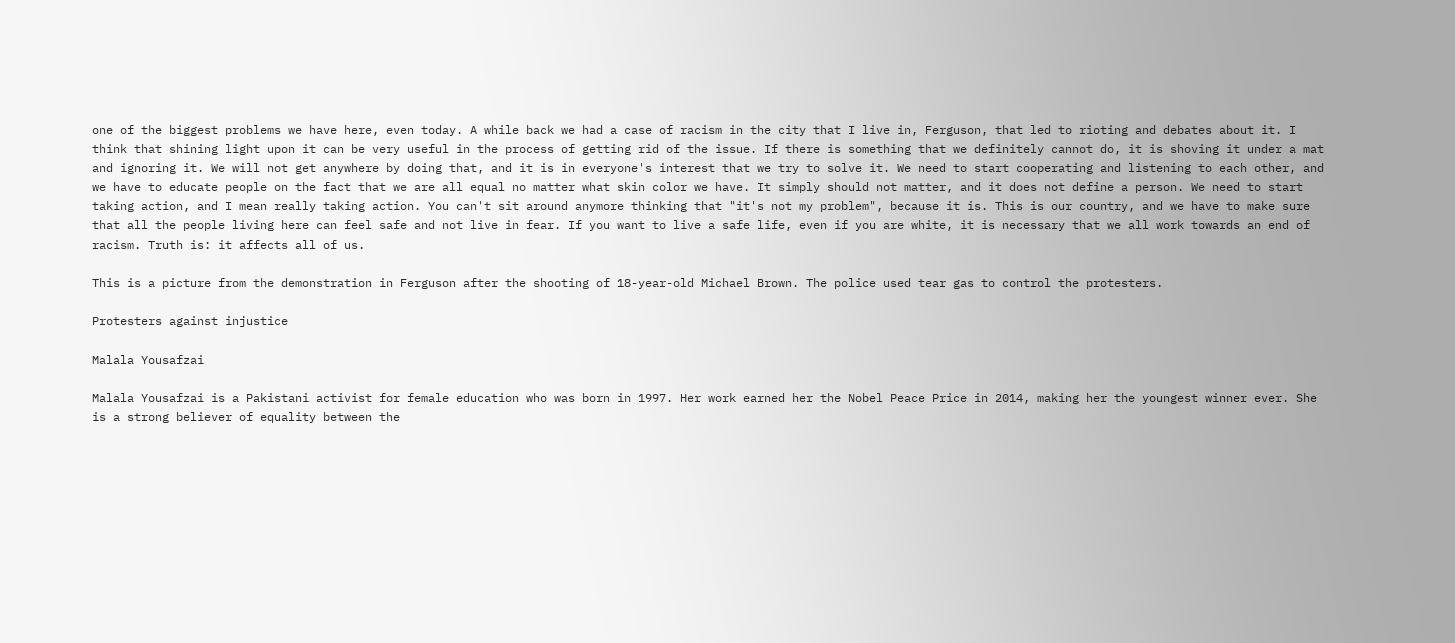one of the biggest problems we have here, even today. A while back we had a case of racism in the city that I live in, Ferguson, that led to rioting and debates about it. I think that shining light upon it can be very useful in the process of getting rid of the issue. If there is something that we definitely cannot do, it is shoving it under a mat and ignoring it. We will not get anywhere by doing that, and it is in everyone's interest that we try to solve it. We need to start cooperating and listening to each other, and we have to educate people on the fact that we are all equal no matter what skin color we have. It simply should not matter, and it does not define a person. We need to start taking action, and I mean really taking action. You can't sit around anymore thinking that "it's not my problem", because it is. This is our country, and we have to make sure that all the people living here can feel safe and not live in fear. If you want to live a safe life, even if you are white, it is necessary that we all work towards an end of racism. Truth is: it affects all of us.

This is a picture from the demonstration in Ferguson after the shooting of 18-year-old Michael Brown. The police used tear gas to control the protesters.

Protesters against injustice

Malala Yousafzai

Malala Yousafzai is a Pakistani activist for female education who was born in 1997. Her work earned her the Nobel Peace Price in 2014, making her the youngest winner ever. She is a strong believer of equality between the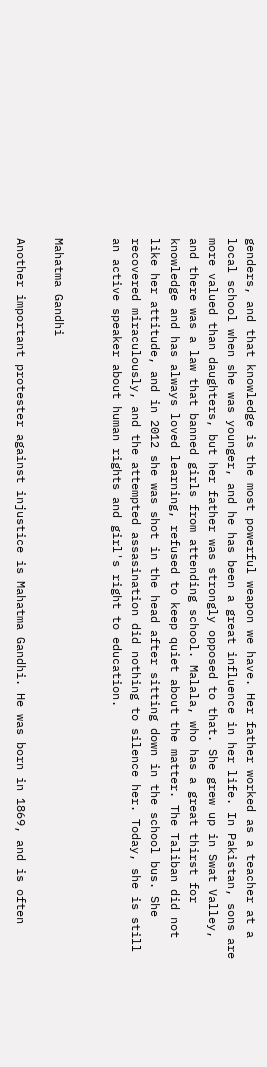genders, and that knowledge is the most powerful weapon we have. Her father worked as a teacher at a local school when she was younger, and he has been a great influence in her life. In Pakistan, sons are more valued than daughters, but her father was strongly opposed to that. She grew up in Swat Valley, and there was a law that banned girls from attending school. Malala, who has a great thirst for knowledge and has always loved learning, refused to keep quiet about the matter. The Taliban did not like her attitude, and in 2012 she was shot in the head after sitting down in the school bus. She recovered miraculously, and the attempted assasination did nothing to silence her. Today, she is still an active speaker about human rights and girl's right to education.


Mahatma Gandhi

Another important protester against injustice is Mahatma Gandhi. He was born in 1869, and is often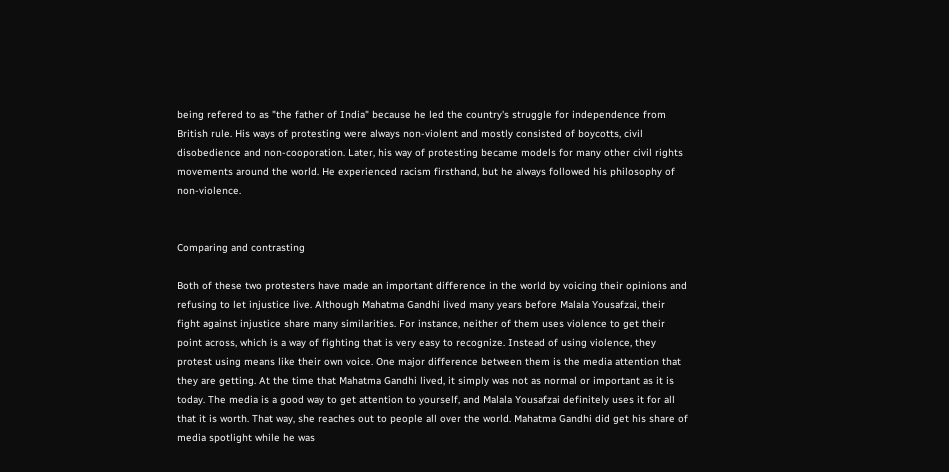being refered to as "the father of India" because he led the country's struggle for independence from British rule. His ways of protesting were always non-violent and mostly consisted of boycotts, civil disobedience and non-cooporation. Later, his way of protesting became models for many other civil rights movements around the world. He experienced racism firsthand, but he always followed his philosophy of non-violence.


Comparing and contrasting

Both of these two protesters have made an important difference in the world by voicing their opinions and refusing to let injustice live. Although Mahatma Gandhi lived many years before Malala Yousafzai, their fight against injustice share many similarities. For instance, neither of them uses violence to get their point across, which is a way of fighting that is very easy to recognize. Instead of using violence, they protest using means like their own voice. One major difference between them is the media attention that they are getting. At the time that Mahatma Gandhi lived, it simply was not as normal or important as it is today. The media is a good way to get attention to yourself, and Malala Yousafzai definitely uses it for all that it is worth. That way, she reaches out to people all over the world. Mahatma Gandhi did get his share of media spotlight while he was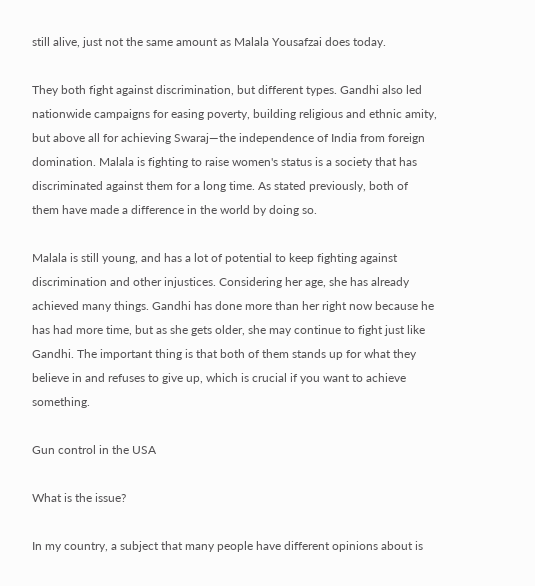still alive, just not the same amount as Malala Yousafzai does today.

They both fight against discrimination, but different types. Gandhi also led nationwide campaigns for easing poverty, building religious and ethnic amity, but above all for achieving Swaraj—the independence of India from foreign domination. Malala is fighting to raise women's status is a society that has discriminated against them for a long time. As stated previously, both of them have made a difference in the world by doing so.

Malala is still young, and has a lot of potential to keep fighting against discrimination and other injustices. Considering her age, she has already achieved many things. Gandhi has done more than her right now because he has had more time, but as she gets older, she may continue to fight just like Gandhi. The important thing is that both of them stands up for what they believe in and refuses to give up, which is crucial if you want to achieve something.

Gun control in the USA

What is the issue?

In my country, a subject that many people have different opinions about is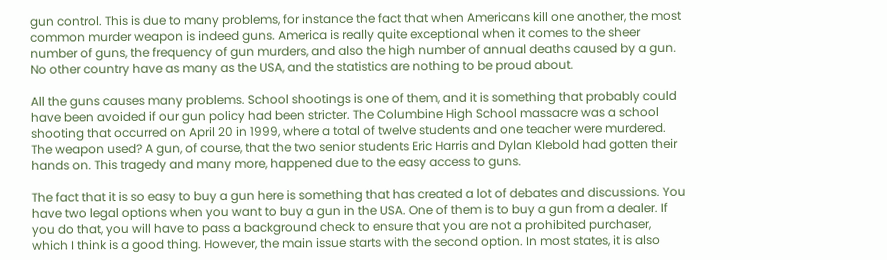gun control. This is due to many problems, for instance the fact that when Americans kill one another, the most common murder weapon is indeed guns. America is really quite exceptional when it comes to the sheer number of guns, the frequency of gun murders, and also the high number of annual deaths caused by a gun. No other country have as many as the USA, and the statistics are nothing to be proud about.

All the guns causes many problems. School shootings is one of them, and it is something that probably could have been avoided if our gun policy had been stricter. The Columbine High School massacre was a school shooting that occurred on April 20 in 1999, where a total of twelve students and one teacher were murdered. The weapon used? A gun, of course, that the two senior students Eric Harris and Dylan Klebold had gotten their hands on. This tragedy and many more, happened due to the easy access to guns.

The fact that it is so easy to buy a gun here is something that has created a lot of debates and discussions. You have two legal options when you want to buy a gun in the USA. One of them is to buy a gun from a dealer. If you do that, you will have to pass a background check to ensure that you are not a prohibited purchaser, which I think is a good thing. However, the main issue starts with the second option. In most states, it is also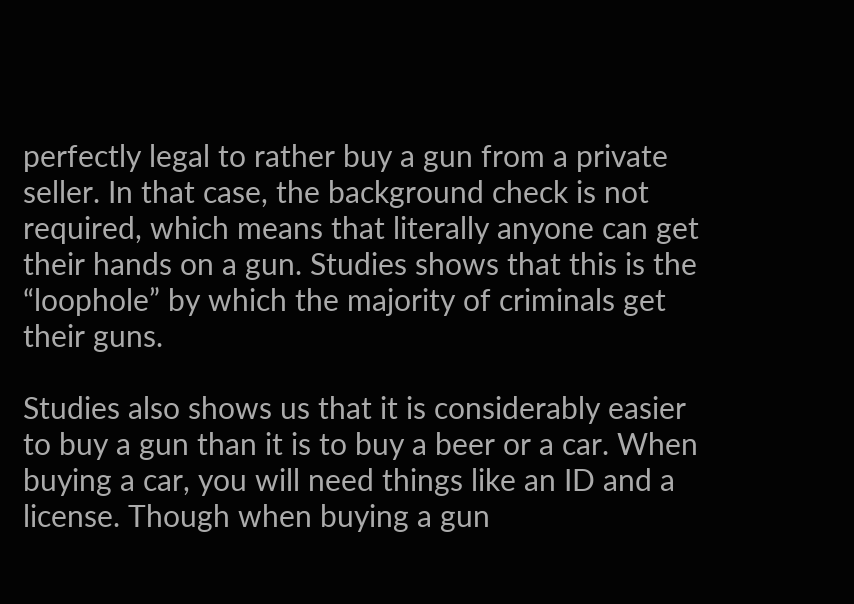perfectly legal to rather buy a gun from a private seller. In that case, the background check is not required, which means that literally anyone can get their hands on a gun. Studies shows that this is the “loophole” by which the majority of criminals get their guns.

Studies also shows us that it is considerably easier to buy a gun than it is to buy a beer or a car. When buying a car, you will need things like an ID and a license. Though when buying a gun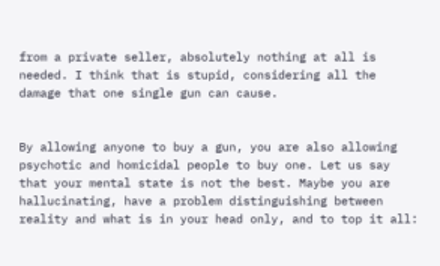from a private seller, absolutely nothing at all is needed. I think that is stupid, considering all the damage that one single gun can cause.


By allowing anyone to buy a gun, you are also allowing psychotic and homicidal people to buy one. Let us say that your mental state is not the best. Maybe you are hallucinating, have a problem distinguishing between reality and what is in your head only, and to top it all: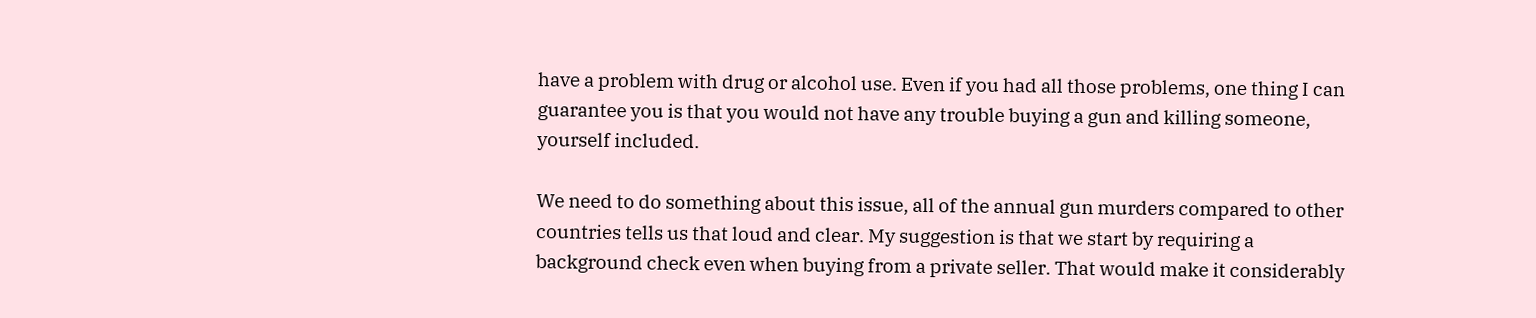have a problem with drug or alcohol use. Even if you had all those problems, one thing I can guarantee you is that you would not have any trouble buying a gun and killing someone, yourself included.

We need to do something about this issue, all of the annual gun murders compared to other countries tells us that loud and clear. My suggestion is that we start by requiring a background check even when buying from a private seller. That would make it considerably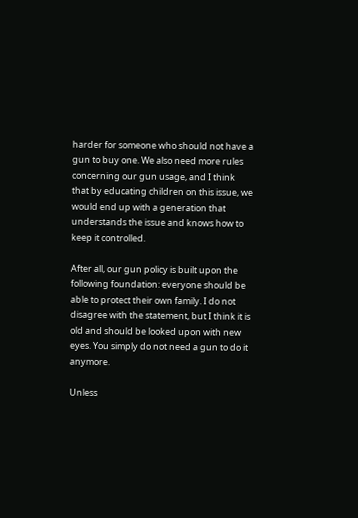harder for someone who should not have a gun to buy one. We also need more rules concerning our gun usage, and I think that by educating children on this issue, we would end up with a generation that understands the issue and knows how to keep it controlled.

After all, our gun policy is built upon the following foundation: everyone should be able to protect their own family. I do not disagree with the statement, but I think it is old and should be looked upon with new eyes. You simply do not need a gun to do it anymore.

Unless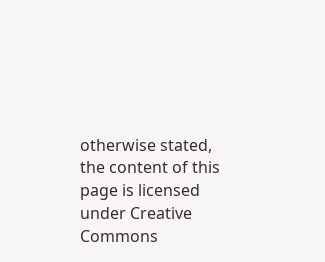otherwise stated, the content of this page is licensed under Creative Commons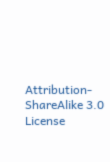Attribution-ShareAlike 3.0 License